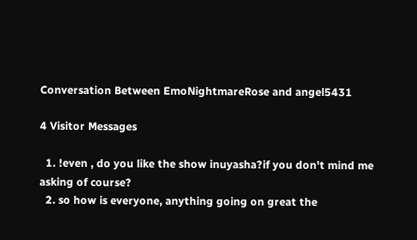Conversation Between EmoNightmareRose and angel5431

4 Visitor Messages

  1. !even , do you like the show inuyasha?if you don't mind me asking of course?
  2. so how is everyone, anything going on great the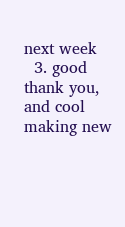next week
  3. good thank you, and cool making new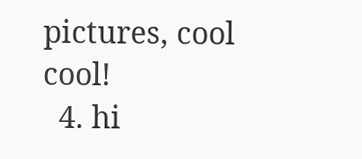pictures, cool cool!
  4. hi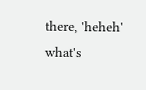there, 'heheh' what's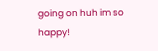going on huh im so happy!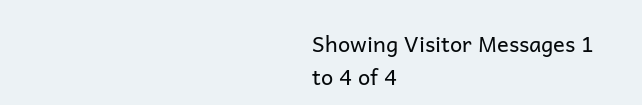Showing Visitor Messages 1 to 4 of 4